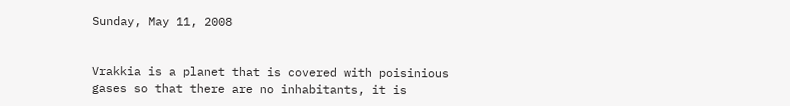Sunday, May 11, 2008


Vrakkia is a planet that is covered with poisinious gases so that there are no inhabitants, it is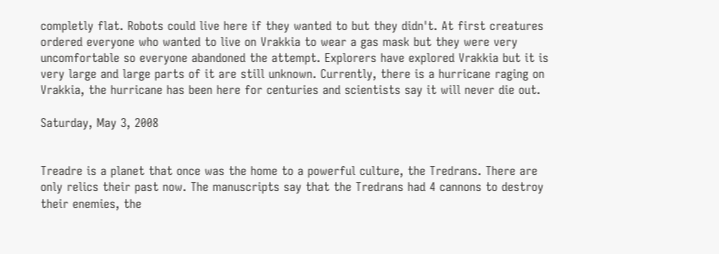completly flat. Robots could live here if they wanted to but they didn't. At first creatures ordered everyone who wanted to live on Vrakkia to wear a gas mask but they were very uncomfortable so everyone abandoned the attempt. Explorers have explored Vrakkia but it is very large and large parts of it are still unknown. Currently, there is a hurricane raging on Vrakkia, the hurricane has been here for centuries and scientists say it will never die out.

Saturday, May 3, 2008


Treadre is a planet that once was the home to a powerful culture, the Tredrans. There are only relics their past now. The manuscripts say that the Tredrans had 4 cannons to destroy their enemies, the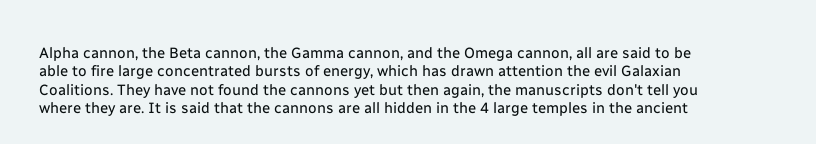Alpha cannon, the Beta cannon, the Gamma cannon, and the Omega cannon, all are said to be able to fire large concentrated bursts of energy, which has drawn attention the evil Galaxian Coalitions. They have not found the cannons yet but then again, the manuscripts don't tell you where they are. It is said that the cannons are all hidden in the 4 large temples in the ancient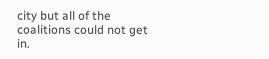city but all of the coalitions could not get in.